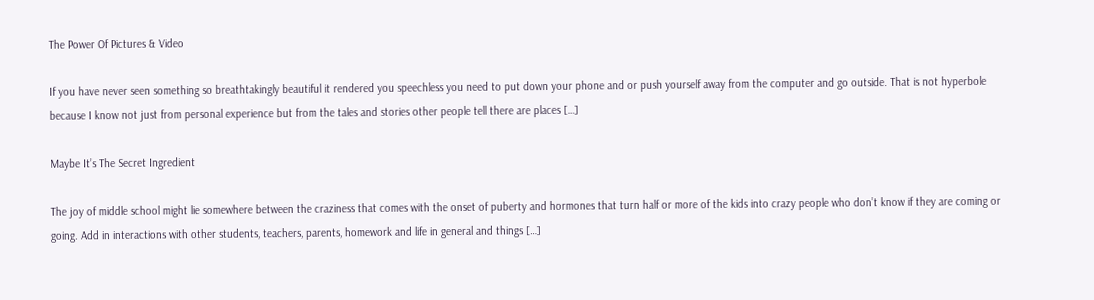The Power Of Pictures & Video

If you have never seen something so breathtakingly beautiful it rendered you speechless you need to put down your phone and or push yourself away from the computer and go outside. That is not hyperbole because I know not just from personal experience but from the tales and stories other people tell there are places […]

Maybe It’s The Secret Ingredient

The joy of middle school might lie somewhere between the craziness that comes with the onset of puberty and hormones that turn half or more of the kids into crazy people who don’t know if they are coming or going. Add in interactions with other students, teachers, parents, homework and life in general and things […]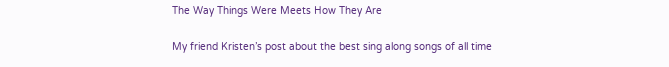The Way Things Were Meets How They Are

My friend Kristen’s post about the best sing along songs of all time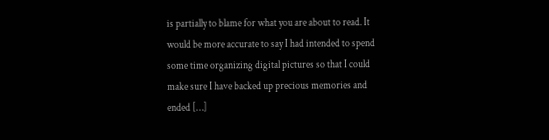is partially to blame for what you are about to read. It would be more accurate to say I had intended to spend some time organizing digital pictures so that I could make sure I have backed up precious memories and ended […]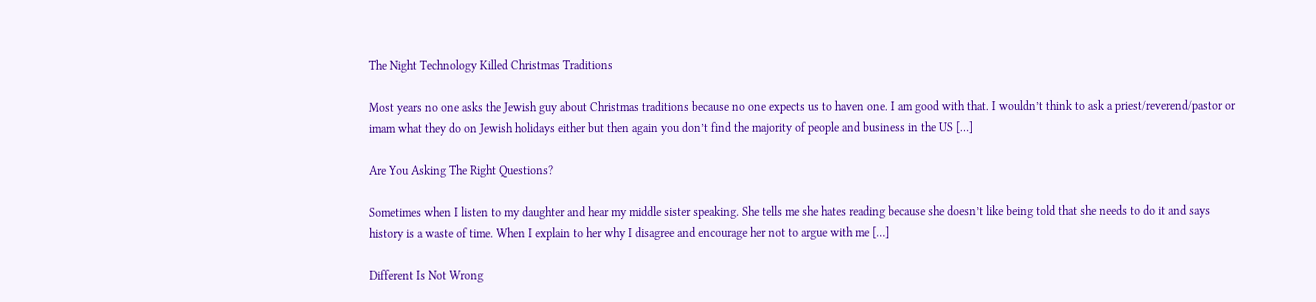The Night Technology Killed Christmas Traditions

Most years no one asks the Jewish guy about Christmas traditions because no one expects us to haven one. I am good with that. I wouldn’t think to ask a priest/reverend/pastor or imam what they do on Jewish holidays either but then again you don’t find the majority of people and business in the US […]

Are You Asking The Right Questions?

Sometimes when I listen to my daughter and hear my middle sister speaking. She tells me she hates reading because she doesn’t like being told that she needs to do it and says history is a waste of time. When I explain to her why I disagree and encourage her not to argue with me […]

Different Is Not Wrong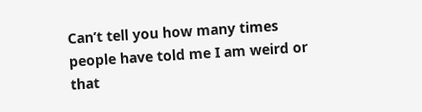Can’t tell you how many times people have told me I am weird or that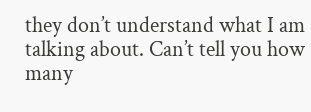they don’t understand what I am talking about. Can’t tell you how many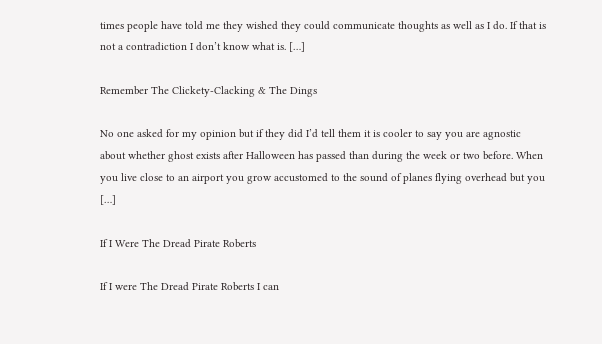times people have told me they wished they could communicate thoughts as well as I do. If that is not a contradiction I don’t know what is. […]

Remember The Clickety-Clacking & The Dings

No one asked for my opinion but if they did I’d tell them it is cooler to say you are agnostic about whether ghost exists after Halloween has passed than during the week or two before. When you live close to an airport you grow accustomed to the sound of planes flying overhead but you […]

If I Were The Dread Pirate Roberts

If I were The Dread Pirate Roberts I can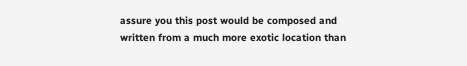assure you this post would be composed and written from a much more exotic location than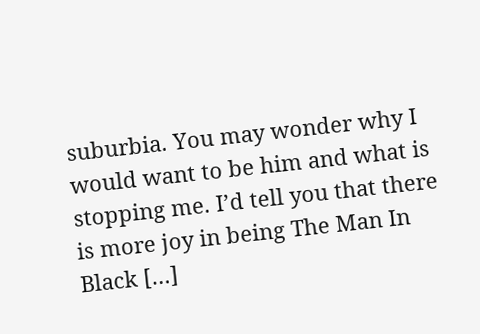suburbia. You may wonder why I would want to be him and what is stopping me. I’d tell you that there is more joy in being The Man In Black […]